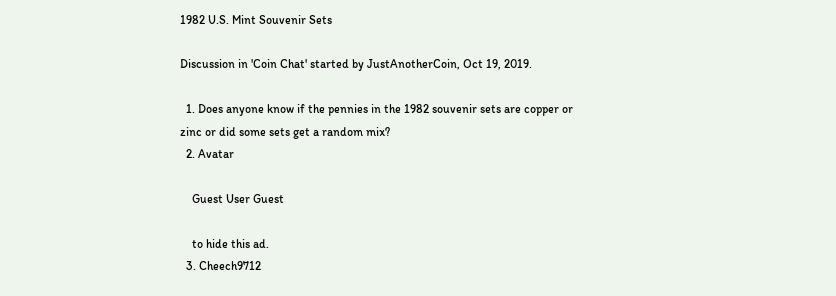1982 U.S. Mint Souvenir Sets

Discussion in 'Coin Chat' started by JustAnotherCoin, Oct 19, 2019.

  1. Does anyone know if the pennies in the 1982 souvenir sets are copper or zinc or did some sets get a random mix?
  2. Avatar

    Guest User Guest

    to hide this ad.
  3. Cheech9712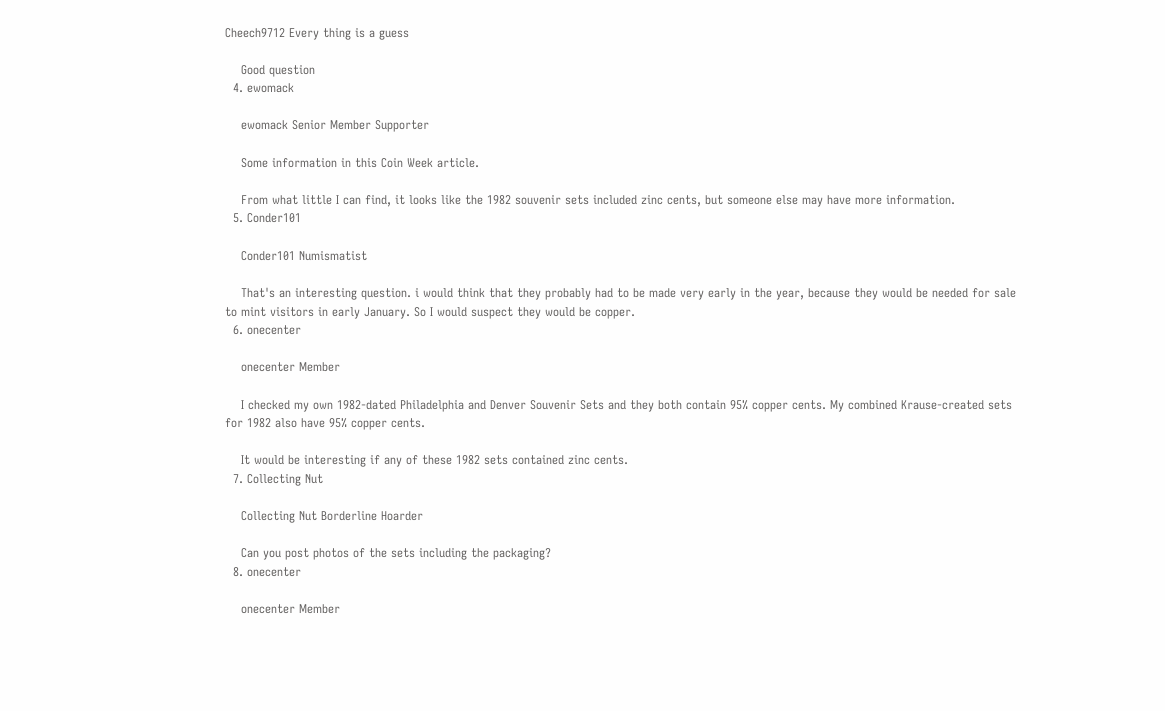Cheech9712 Every thing is a guess

    Good question
  4. ewomack

    ewomack Senior Member Supporter

    Some information in this Coin Week article.

    From what little I can find, it looks like the 1982 souvenir sets included zinc cents, but someone else may have more information.
  5. Conder101

    Conder101 Numismatist

    That's an interesting question. i would think that they probably had to be made very early in the year, because they would be needed for sale to mint visitors in early January. So I would suspect they would be copper.
  6. onecenter

    onecenter Member

    I checked my own 1982-dated Philadelphia and Denver Souvenir Sets and they both contain 95% copper cents. My combined Krause-created sets for 1982 also have 95% copper cents.

    It would be interesting if any of these 1982 sets contained zinc cents.
  7. Collecting Nut

    Collecting Nut Borderline Hoarder

    Can you post photos of the sets including the packaging?
  8. onecenter

    onecenter Member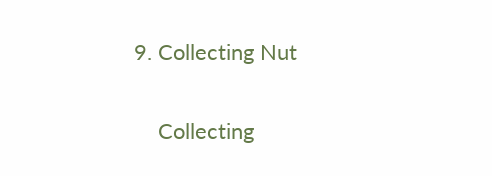9. Collecting Nut

    Collecting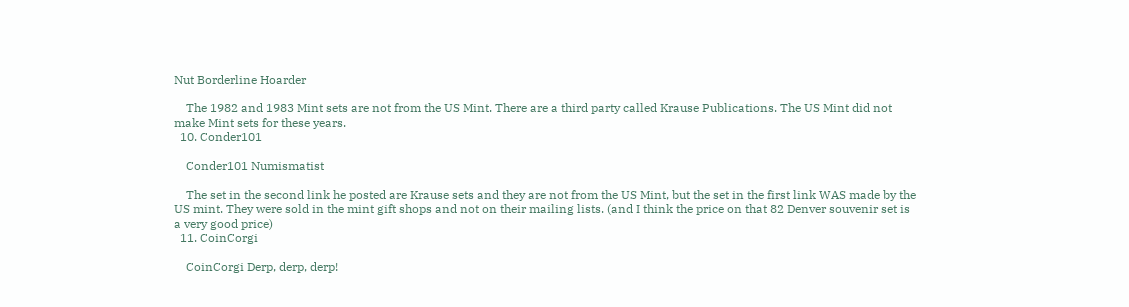Nut Borderline Hoarder

    The 1982 and 1983 Mint sets are not from the US Mint. There are a third party called Krause Publications. The US Mint did not make Mint sets for these years.
  10. Conder101

    Conder101 Numismatist

    The set in the second link he posted are Krause sets and they are not from the US Mint, but the set in the first link WAS made by the US mint. They were sold in the mint gift shops and not on their mailing lists. (and I think the price on that 82 Denver souvenir set is a very good price)
  11. CoinCorgi

    CoinCorgi Derp, derp, derp!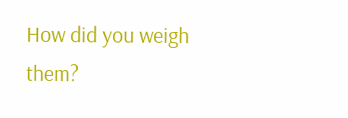How did you weigh them?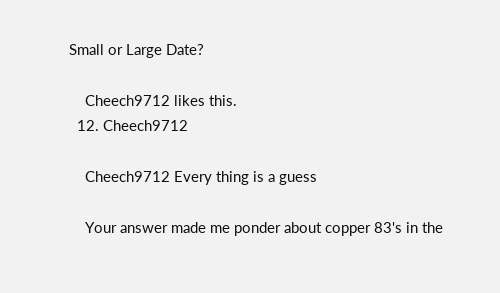Small or Large Date?

    Cheech9712 likes this.
  12. Cheech9712

    Cheech9712 Every thing is a guess

    Your answer made me ponder about copper 83's in the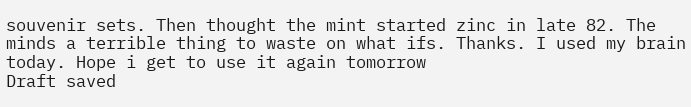souvenir sets. Then thought the mint started zinc in late 82. The minds a terrible thing to waste on what ifs. Thanks. I used my brain today. Hope i get to use it again tomorrow
Draft saved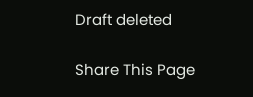Draft deleted

Share This Page